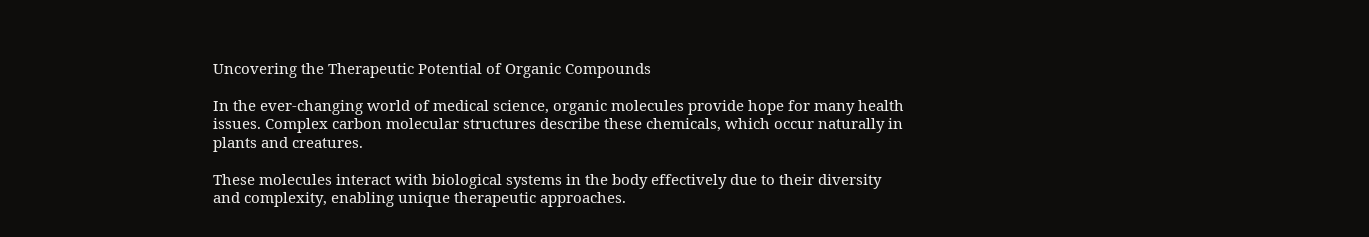Uncovering the Therapeutic Potential of Organic Compounds

In the ever-changing world of medical science, organic molecules provide hope for many health issues. Complex carbon molecular structures describe these chemicals, which occur naturally in plants and creatures.

These molecules interact with biological systems in the body effectively due to their diversity and complexity, enabling unique therapeutic approaches.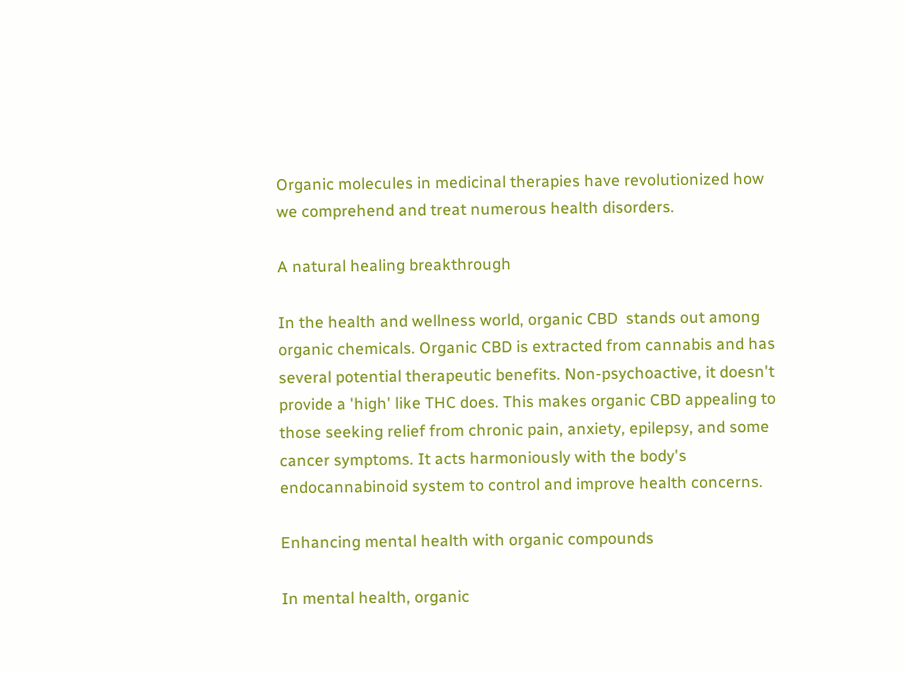Organic molecules in medicinal therapies have revolutionized how we comprehend and treat numerous health disorders.

A natural healing breakthrough

In the health and wellness world, organic CBD  stands out among organic chemicals. Organic CBD is extracted from cannabis and has several potential therapeutic benefits. Non-psychoactive, it doesn't provide a 'high' like THC does. This makes organic CBD appealing to those seeking relief from chronic pain, anxiety, epilepsy, and some cancer symptoms. It acts harmoniously with the body's endocannabinoid system to control and improve health concerns.

Enhancing mental health with organic compounds

In mental health, organic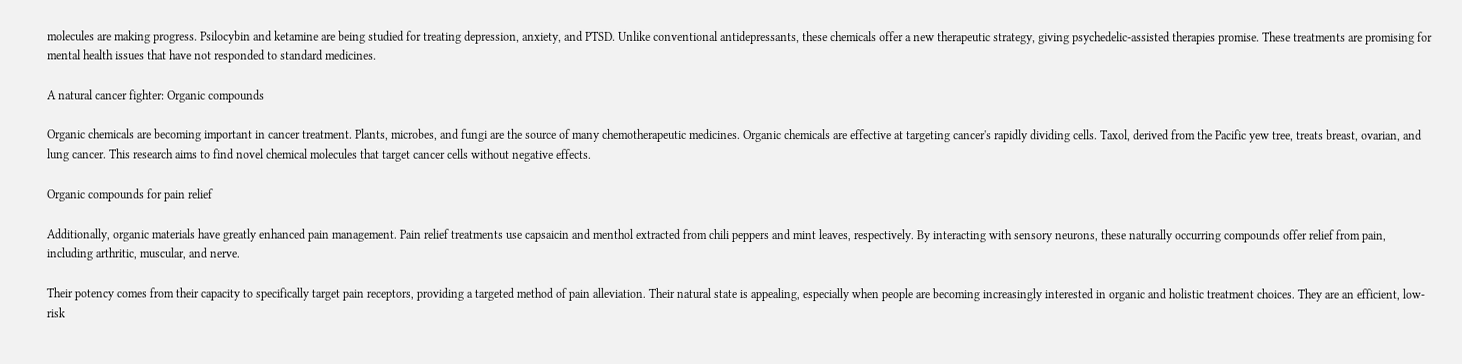molecules are making progress. Psilocybin and ketamine are being studied for treating depression, anxiety, and PTSD. Unlike conventional antidepressants, these chemicals offer a new therapeutic strategy, giving psychedelic-assisted therapies promise. These treatments are promising for mental health issues that have not responded to standard medicines.

A natural cancer fighter: Organic compounds

Organic chemicals are becoming important in cancer treatment. Plants, microbes, and fungi are the source of many chemotherapeutic medicines. Organic chemicals are effective at targeting cancer's rapidly dividing cells. Taxol, derived from the Pacific yew tree, treats breast, ovarian, and lung cancer. This research aims to find novel chemical molecules that target cancer cells without negative effects.

Organic compounds for pain relief

Additionally, organic materials have greatly enhanced pain management. Pain relief treatments use capsaicin and menthol extracted from chili peppers and mint leaves, respectively. By interacting with sensory neurons, these naturally occurring compounds offer relief from pain, including arthritic, muscular, and nerve.

Their potency comes from their capacity to specifically target pain receptors, providing a targeted method of pain alleviation. Their natural state is appealing, especially when people are becoming increasingly interested in organic and holistic treatment choices. They are an efficient, low-risk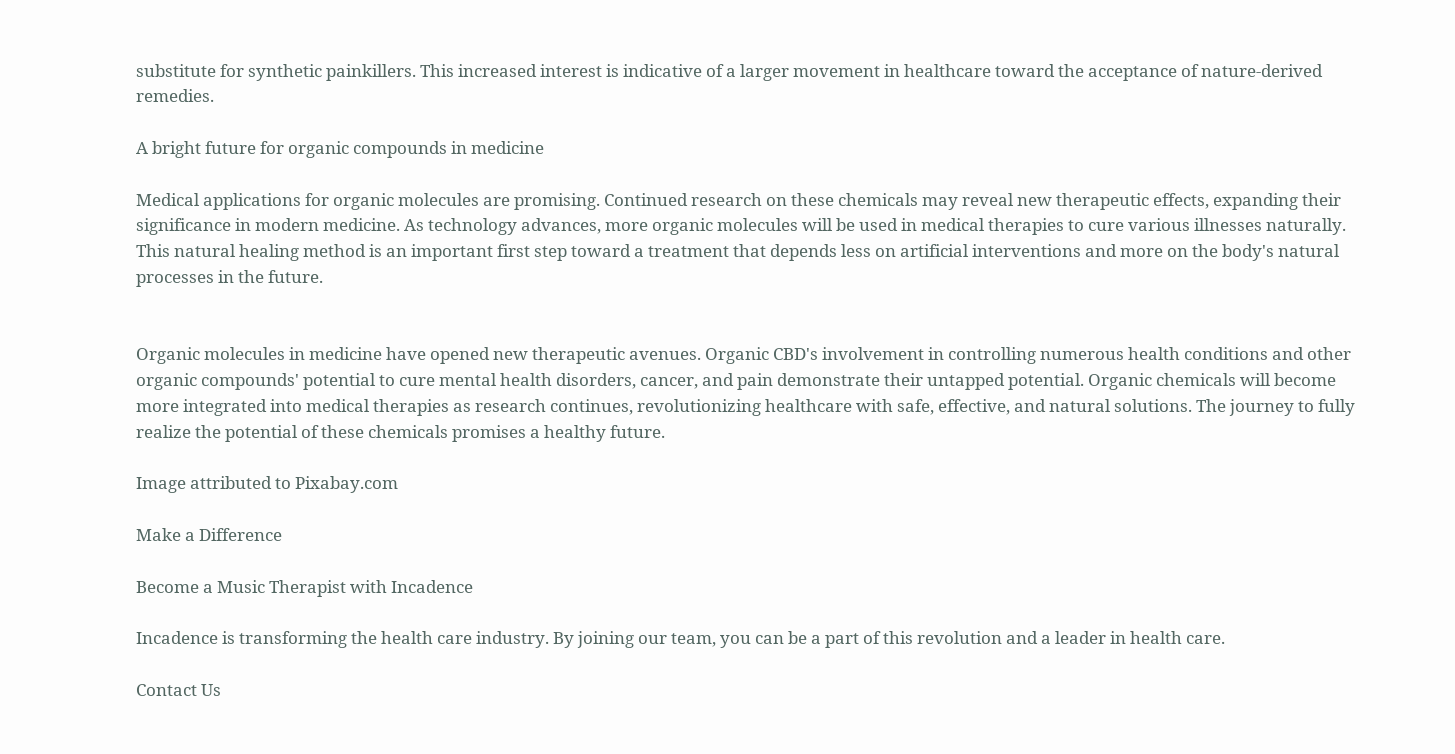substitute for synthetic painkillers. This increased interest is indicative of a larger movement in healthcare toward the acceptance of nature-derived remedies.

A bright future for organic compounds in medicine

Medical applications for organic molecules are promising. Continued research on these chemicals may reveal new therapeutic effects, expanding their significance in modern medicine. As technology advances, more organic molecules will be used in medical therapies to cure various illnesses naturally. This natural healing method is an important first step toward a treatment that depends less on artificial interventions and more on the body's natural processes in the future.


Organic molecules in medicine have opened new therapeutic avenues. Organic CBD's involvement in controlling numerous health conditions and other organic compounds' potential to cure mental health disorders, cancer, and pain demonstrate their untapped potential. Organic chemicals will become more integrated into medical therapies as research continues, revolutionizing healthcare with safe, effective, and natural solutions. The journey to fully realize the potential of these chemicals promises a healthy future.

Image attributed to Pixabay.com

Make a Difference

Become a Music Therapist with Incadence

Incadence is transforming the health care industry. By joining our team, you can be a part of this revolution and a leader in health care.

Contact Us